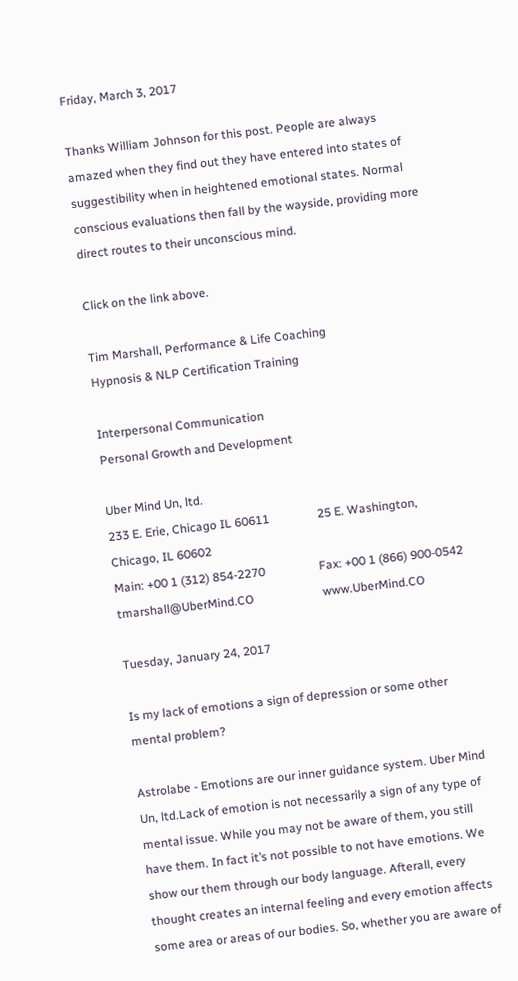Friday, March 3, 2017

Thanks William Johnson for this post. People are always amazed when they find out they have entered into states of suggestibility when in heightened emotional states. Normal conscious evaluations then fall by the wayside, providing more direct routes to their unconscious mind.

Click on the link above.

Tim Marshall, Performance & Life Coaching
Hypnosis & NLP Certification Training

Interpersonal Communication
Personal Growth and Development

Uber Mind Un, ltd.
233 E. Erie, Chicago IL 60611                25 E. Washington, Chicago, IL 60602
Main: +00 1 (312) 854-2270                  Fax: +00 1 (866) 900-0542
tmarshall@UberMind.CO                       www.UberMind.CO

Tuesday, January 24, 2017

Is my lack of emotions a sign of depression or some other mental problem?

Astrolabe - Emotions are our inner guidance system. Uber Mind Un, ltd.Lack of emotion is not necessarily a sign of any type of mental issue. While you may not be aware of them, you still have them. In fact it’s not possible to not have emotions. We show our them through our body language. Afterall, every thought creates an internal feeling and every emotion affects some area or areas of our bodies. So, whether you are aware of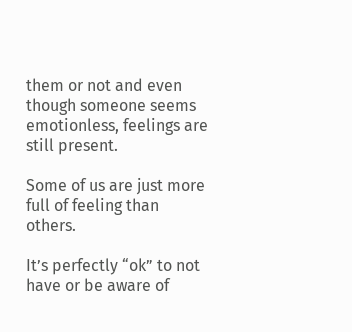them or not and even though someone seems emotionless, feelings are still present.

Some of us are just more full of feeling than others.

It’s perfectly “ok” to not have or be aware of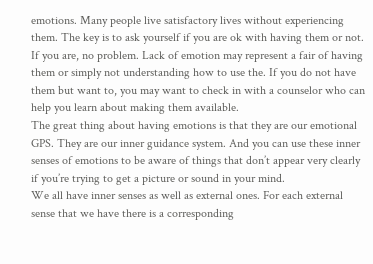emotions. Many people live satisfactory lives without experiencing them. The key is to ask yourself if you are ok with having them or not. If you are, no problem. Lack of emotion may represent a fair of having them or simply not understanding how to use the. If you do not have them but want to, you may want to check in with a counselor who can help you learn about making them available.
The great thing about having emotions is that they are our emotional GPS. They are our inner guidance system. And you can use these inner senses of emotions to be aware of things that don’t appear very clearly if you’re trying to get a picture or sound in your mind.
We all have inner senses as well as external ones. For each external sense that we have there is a corresponding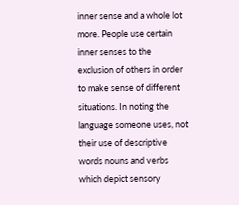inner sense and a whole lot more. People use certain inner senses to the exclusion of others in order to make sense of different situations. In noting the language someone uses, not their use of descriptive words nouns and verbs which depict sensory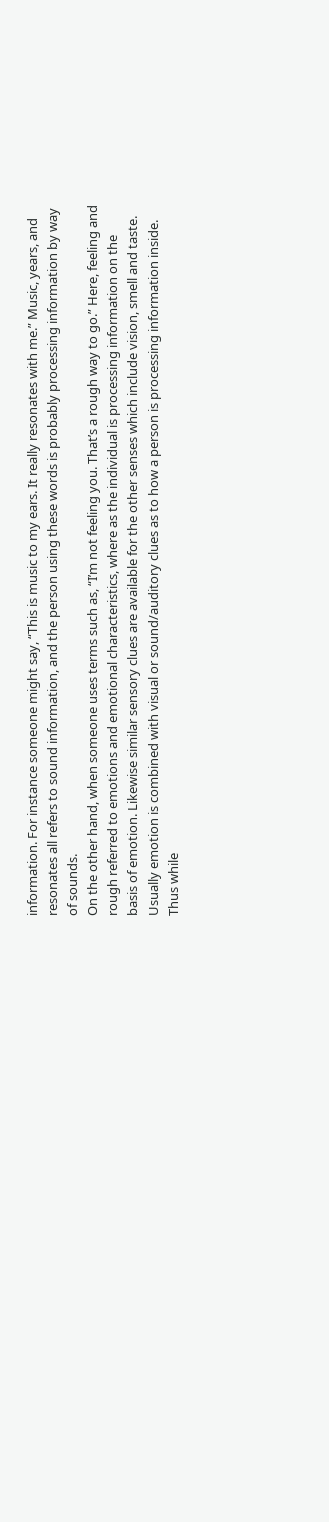information. For instance someone might say, “This is music to my ears. It really resonates with me.” Music, years, and resonates all refers to sound information, and the person using these words is probably processing information by way of sounds.
On the other hand, when someone uses terms such as, “I’m not feeling you. That’s a rough way to go.” Here, feeling and rough referred to emotions and emotional characteristics, where as the individual is processing information on the basis of emotion. Likewise similar sensory clues are available for the other senses which include vision, smell and taste.
Usually emotion is combined with visual or sound/auditory clues as to how a person is processing information inside. Thus while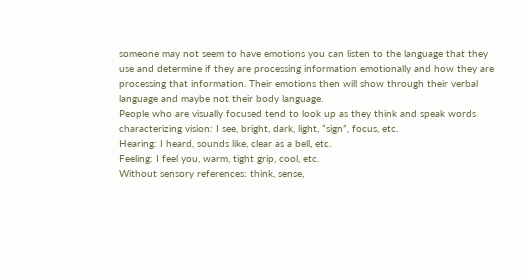someone may not seem to have emotions you can listen to the language that they use and determine if they are processing information emotionally and how they are processing that information. Their emotions then will show through their verbal language and maybe not their body language.
People who are visually focused tend to look up as they think and speak words characterizing vision: I see, bright, dark, light, “sign”, focus, etc.
Hearing: I heard, sounds like, clear as a bell, etc.
Feeling: I feel you, warm, tight grip, cool, etc.
Without sensory references: think, sense,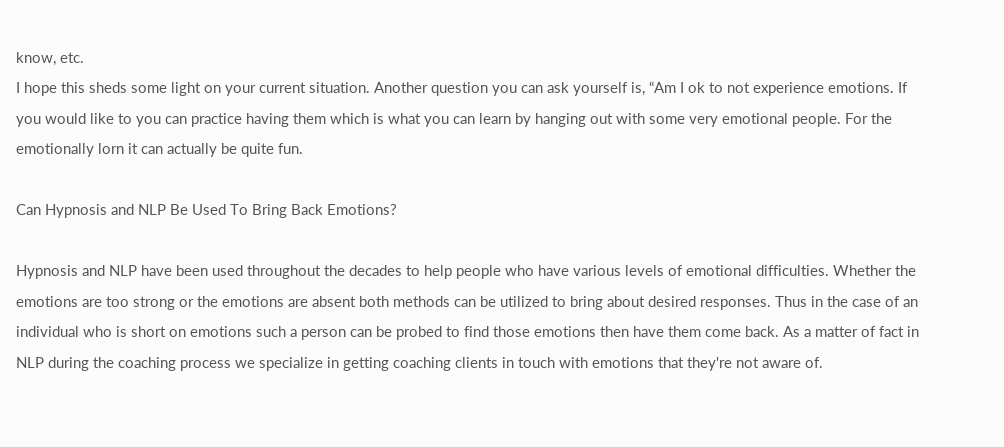know, etc.
I hope this sheds some light on your current situation. Another question you can ask yourself is, “Am I ok to not experience emotions. If you would like to you can practice having them which is what you can learn by hanging out with some very emotional people. For the emotionally lorn it can actually be quite fun.

Can Hypnosis and NLP Be Used To Bring Back Emotions?

Hypnosis and NLP have been used throughout the decades to help people who have various levels of emotional difficulties. Whether the emotions are too strong or the emotions are absent both methods can be utilized to bring about desired responses. Thus in the case of an individual who is short on emotions such a person can be probed to find those emotions then have them come back. As a matter of fact in NLP during the coaching process we specialize in getting coaching clients in touch with emotions that they're not aware of.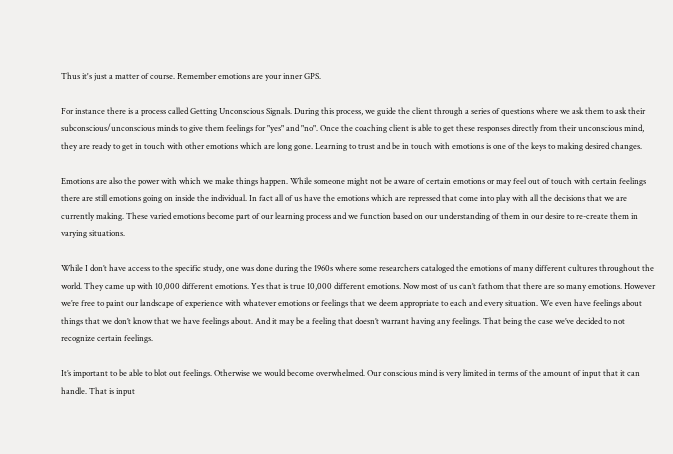Thus it's just a matter of course. Remember emotions are your inner GPS.

For instance there is a process called Getting Unconscious Signals. During this process, we guide the client through a series of questions where we ask them to ask their subconscious/unconscious minds to give them feelings for "yes" and "no". Once the coaching client is able to get these responses directly from their unconscious mind, they are ready to get in touch with other emotions which are long gone. Learning to trust and be in touch with emotions is one of the keys to making desired changes.

Emotions are also the power with which we make things happen. While someone might not be aware of certain emotions or may feel out of touch with certain feelings there are still emotions going on inside the individual. In fact all of us have the emotions which are repressed that come into play with all the decisions that we are currently making. These varied emotions become part of our learning process and we function based on our understanding of them in our desire to re-create them in varying situations.

While I don’t have access to the specific study, one was done during the 1960s where some researchers cataloged the emotions of many different cultures throughout the world. They came up with 10,000 different emotions. Yes that is true 10,000 different emotions. Now most of us can’t fathom that there are so many emotions. However we’re free to paint our landscape of experience with whatever emotions or feelings that we deem appropriate to each and every situation. We even have feelings about things that we don’t know that we have feelings about. And it may be a feeling that doesn’t warrant having any feelings. That being the case we’ve decided to not recognize certain feelings.

It’s important to be able to blot out feelings. Otherwise we would become overwhelmed. Our conscious mind is very limited in terms of the amount of input that it can handle. That is input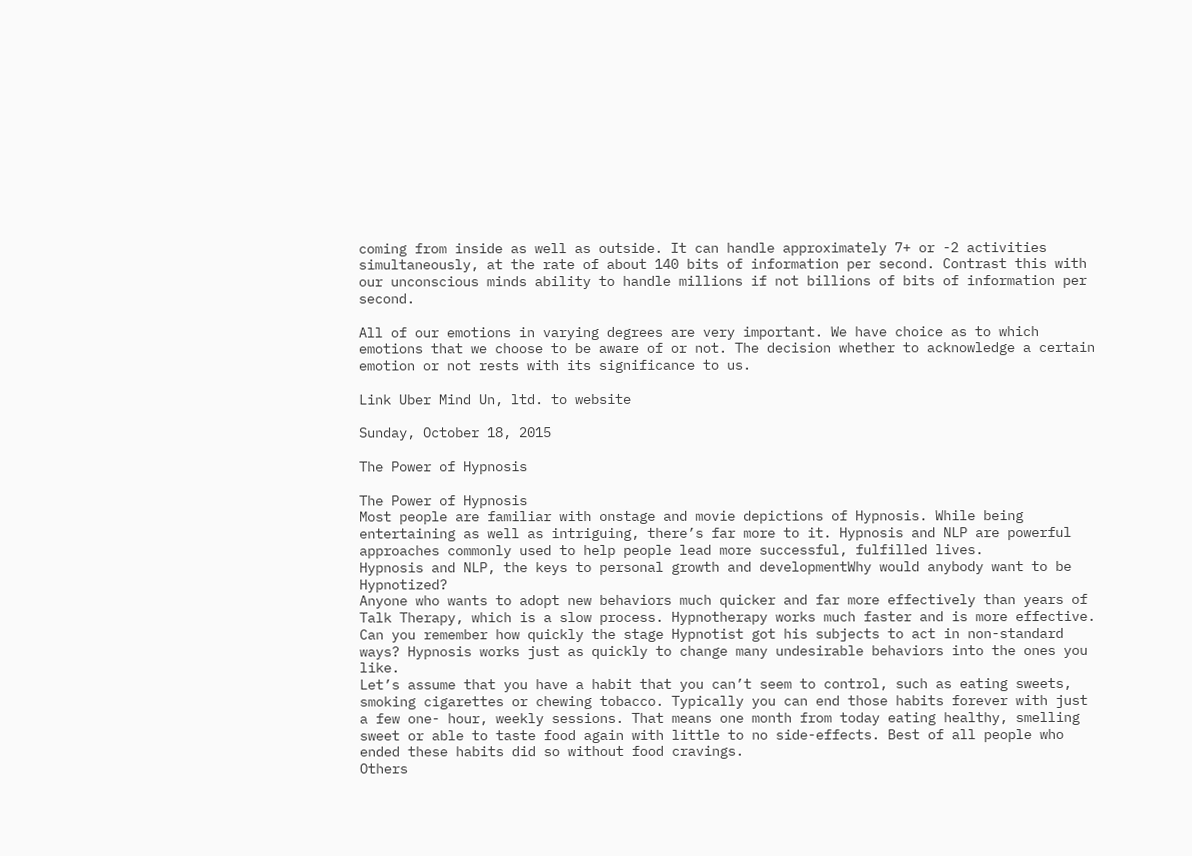coming from inside as well as outside. It can handle approximately 7+ or -2 activities simultaneously, at the rate of about 140 bits of information per second. Contrast this with our unconscious minds ability to handle millions if not billions of bits of information per second.

All of our emotions in varying degrees are very important. We have choice as to which emotions that we choose to be aware of or not. The decision whether to acknowledge a certain emotion or not rests with its significance to us.

Link Uber Mind Un, ltd. to website

Sunday, October 18, 2015

The Power of Hypnosis

The Power of Hypnosis
Most people are familiar with onstage and movie depictions of Hypnosis. While being entertaining as well as intriguing, there’s far more to it. Hypnosis and NLP are powerful approaches commonly used to help people lead more successful, fulfilled lives.
Hypnosis and NLP, the keys to personal growth and developmentWhy would anybody want to be Hypnotized?
Anyone who wants to adopt new behaviors much quicker and far more effectively than years of Talk Therapy, which is a slow process. Hypnotherapy works much faster and is more effective. Can you remember how quickly the stage Hypnotist got his subjects to act in non-standard ways? Hypnosis works just as quickly to change many undesirable behaviors into the ones you like.
Let’s assume that you have a habit that you can’t seem to control, such as eating sweets, smoking cigarettes or chewing tobacco. Typically you can end those habits forever with just a few one- hour, weekly sessions. That means one month from today eating healthy, smelling sweet or able to taste food again with little to no side-effects. Best of all people who ended these habits did so without food cravings.
Others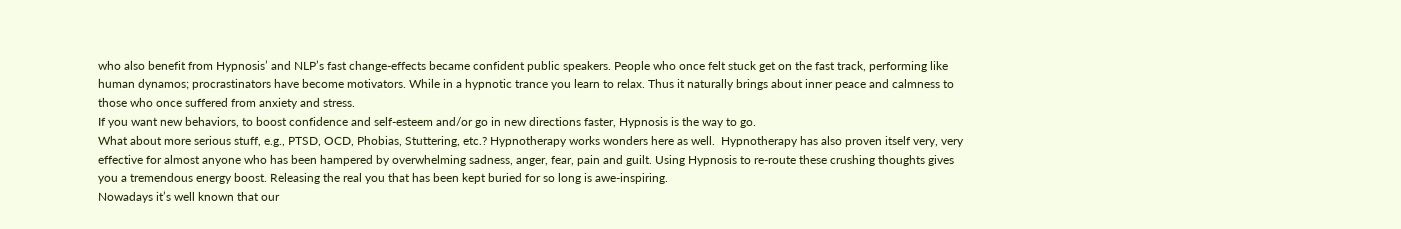who also benefit from Hypnosis’ and NLP’s fast change-effects became confident public speakers. People who once felt stuck get on the fast track, performing like human dynamos; procrastinators have become motivators. While in a hypnotic trance you learn to relax. Thus it naturally brings about inner peace and calmness to those who once suffered from anxiety and stress.
If you want new behaviors, to boost confidence and self-esteem and/or go in new directions faster, Hypnosis is the way to go.
What about more serious stuff, e.g., PTSD, OCD, Phobias, Stuttering, etc.? Hypnotherapy works wonders here as well.  Hypnotherapy has also proven itself very, very effective for almost anyone who has been hampered by overwhelming sadness, anger, fear, pain and guilt. Using Hypnosis to re-route these crushing thoughts gives you a tremendous energy boost. Releasing the real you that has been kept buried for so long is awe-inspiring.
Nowadays it’s well known that our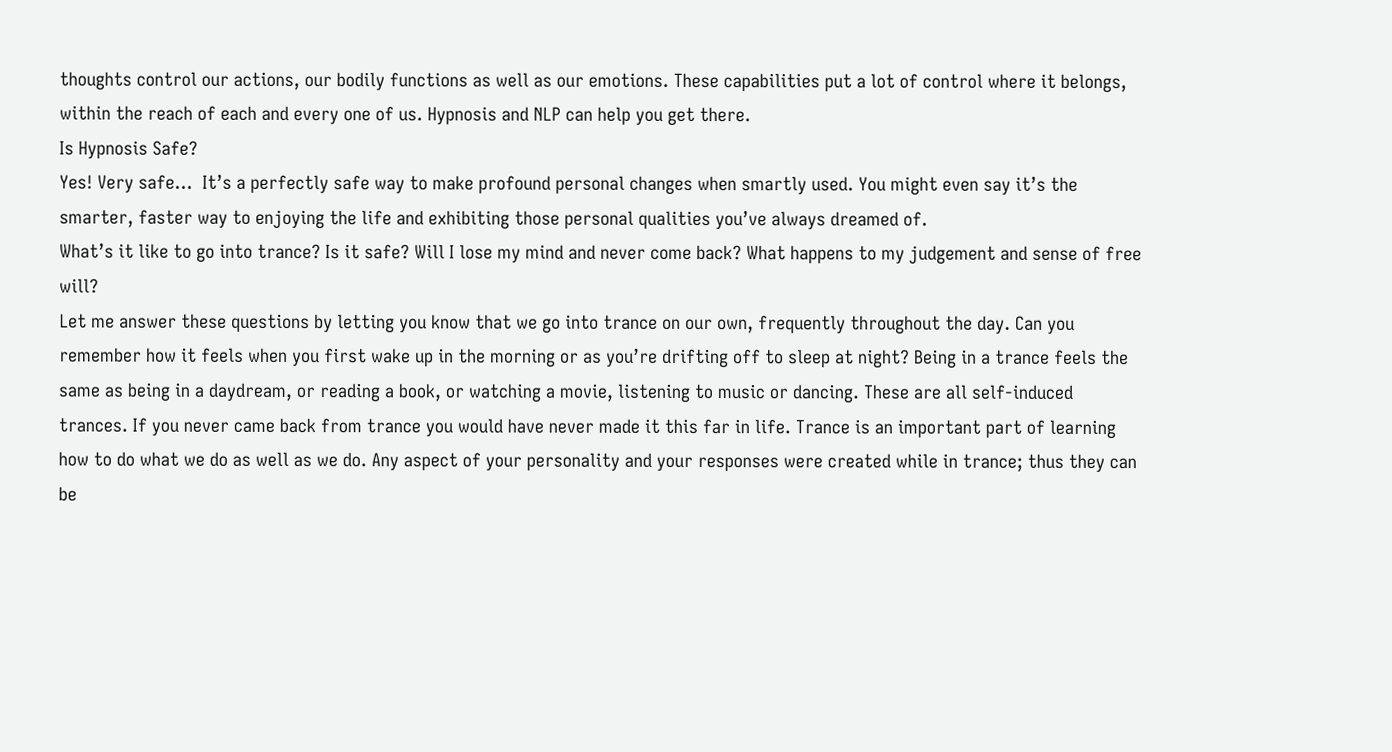thoughts control our actions, our bodily functions as well as our emotions. These capabilities put a lot of control where it belongs, within the reach of each and every one of us. Hypnosis and NLP can help you get there.
Is Hypnosis Safe?
Yes! Very safe…  It’s a perfectly safe way to make profound personal changes when smartly used. You might even say it’s the smarter, faster way to enjoying the life and exhibiting those personal qualities you’ve always dreamed of.
What’s it like to go into trance? Is it safe? Will I lose my mind and never come back? What happens to my judgement and sense of free will?
Let me answer these questions by letting you know that we go into trance on our own, frequently throughout the day. Can you remember how it feels when you first wake up in the morning or as you’re drifting off to sleep at night? Being in a trance feels the same as being in a daydream, or reading a book, or watching a movie, listening to music or dancing. These are all self-induced trances. If you never came back from trance you would have never made it this far in life. Trance is an important part of learning how to do what we do as well as we do. Any aspect of your personality and your responses were created while in trance; thus they can be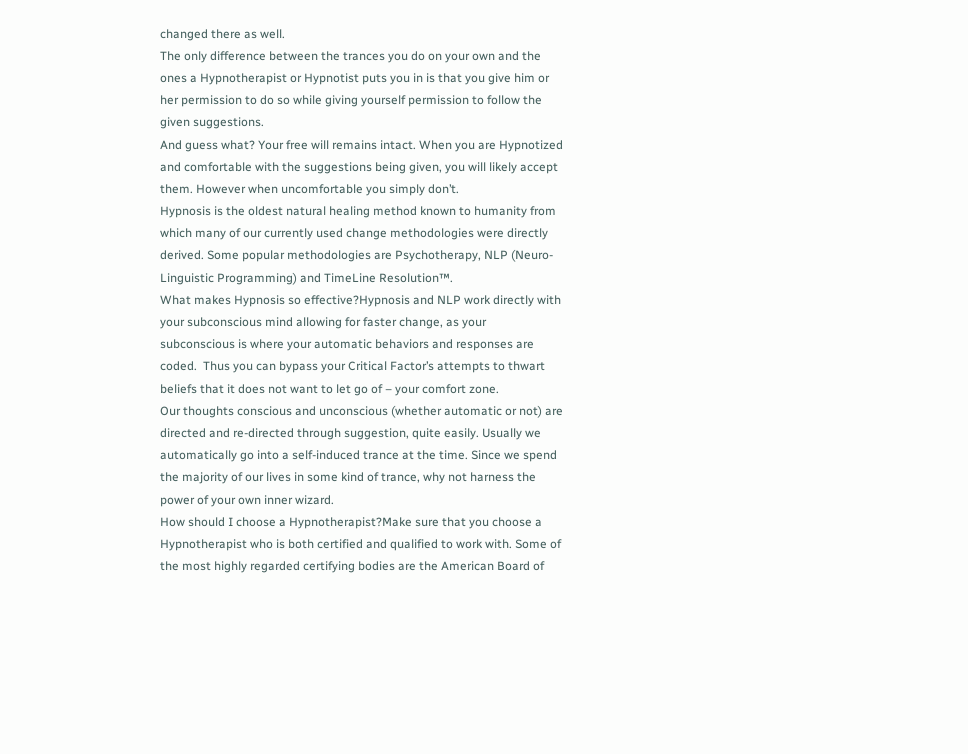changed there as well.
The only difference between the trances you do on your own and the ones a Hypnotherapist or Hypnotist puts you in is that you give him or her permission to do so while giving yourself permission to follow the given suggestions.
And guess what? Your free will remains intact. When you are Hypnotized and comfortable with the suggestions being given, you will likely accept them. However when uncomfortable you simply don’t.
Hypnosis is the oldest natural healing method known to humanity from which many of our currently used change methodologies were directly derived. Some popular methodologies are Psychotherapy, NLP (Neuro-Linguistic Programming) and TimeLine Resolution™.
What makes Hypnosis so effective?Hypnosis and NLP work directly with your subconscious mind allowing for faster change, as your subconscious is where your automatic behaviors and responses are coded.  Thus you can bypass your Critical Factor’s attempts to thwart beliefs that it does not want to let go of – your comfort zone.
Our thoughts conscious and unconscious (whether automatic or not) are directed and re-directed through suggestion, quite easily. Usually we automatically go into a self-induced trance at the time. Since we spend the majority of our lives in some kind of trance, why not harness the power of your own inner wizard.
How should I choose a Hypnotherapist?Make sure that you choose a Hypnotherapist who is both certified and qualified to work with. Some of the most highly regarded certifying bodies are the American Board of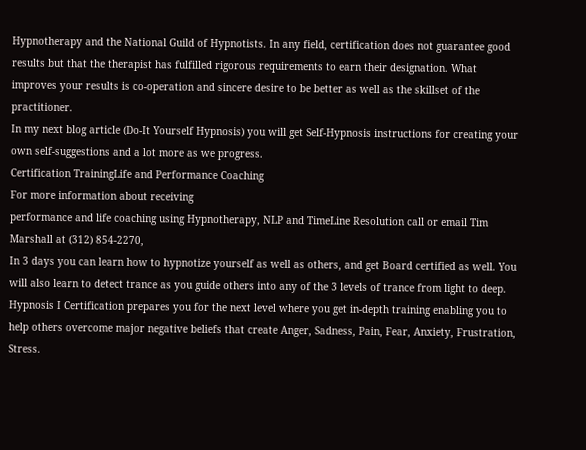Hypnotherapy and the National Guild of Hypnotists. In any field, certification does not guarantee good results but that the therapist has fulfilled rigorous requirements to earn their designation. What improves your results is co-operation and sincere desire to be better as well as the skillset of the practitioner.
In my next blog article (Do-It Yourself Hypnosis) you will get Self-Hypnosis instructions for creating your own self-suggestions and a lot more as we progress.
Certification TrainingLife and Performance Coaching
For more information about receiving
performance and life coaching using Hypnotherapy, NLP and TimeLine Resolution call or email Tim Marshall at (312) 854-2270,
In 3 days you can learn how to hypnotize yourself as well as others, and get Board certified as well. You will also learn to detect trance as you guide others into any of the 3 levels of trance from light to deep.  Hypnosis I Certification prepares you for the next level where you get in-depth training enabling you to  help others overcome major negative beliefs that create Anger, Sadness, Pain, Fear, Anxiety, Frustration, Stress.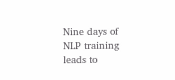Nine days of NLP training leads to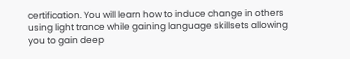certification. You will learn how to induce change in others using light trance while gaining language skillsets allowing you to gain deep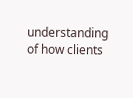understanding of how clients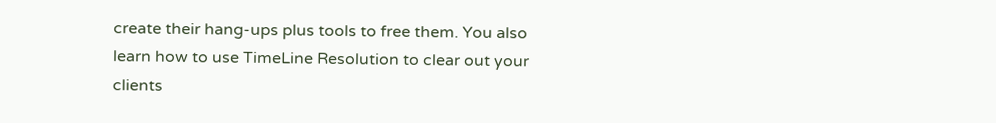create their hang-ups plus tools to free them. You also learn how to use TimeLine Resolution to clear out your clients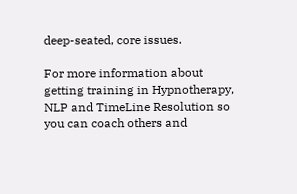deep-seated, core issues.

For more information about getting training in Hypnotherapy, NLP and TimeLine Resolution so you can coach others and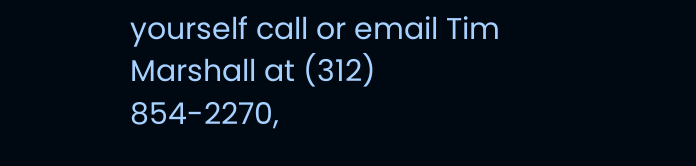yourself call or email Tim Marshall at (312) 854-2270,